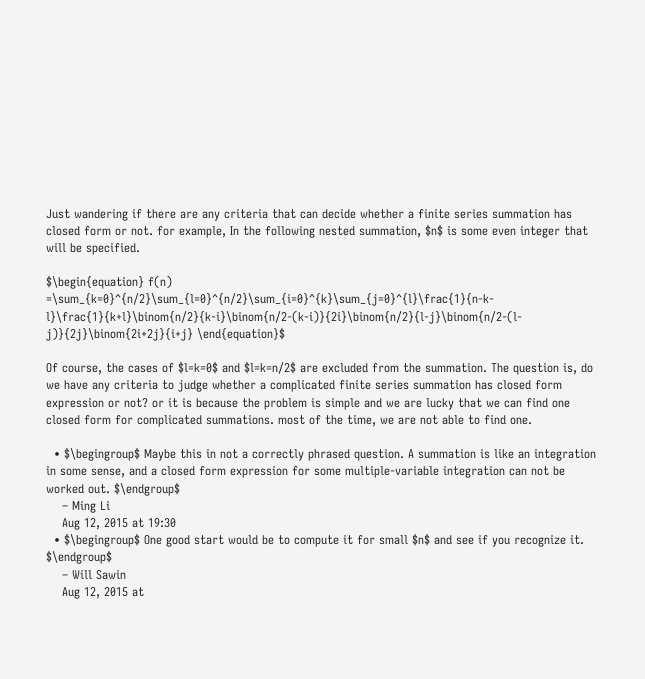Just wandering if there are any criteria that can decide whether a finite series summation has closed form or not. for example, In the following nested summation, $n$ is some even integer that will be specified.

$\begin{equation} f(n) =\sum_{k=0}^{n/2}\sum_{l=0}^{n/2}\sum_{i=0}^{k}\sum_{j=0}^{l}\frac{1}{n-k-l}\frac{1}{k+l}\binom{n/2}{k-i}\binom{n/2-(k-i)}{2i}\binom{n/2}{l-j}\binom{n/2-(l-j)}{2j}\binom{2i+2j}{i+j} \end{equation}$

Of course, the cases of $l=k=0$ and $l=k=n/2$ are excluded from the summation. The question is, do we have any criteria to judge whether a complicated finite series summation has closed form expression or not? or it is because the problem is simple and we are lucky that we can find one closed form for complicated summations. most of the time, we are not able to find one.

  • $\begingroup$ Maybe this in not a correctly phrased question. A summation is like an integration in some sense, and a closed form expression for some multiple-variable integration can not be worked out. $\endgroup$
    – Ming Li
    Aug 12, 2015 at 19:30
  • $\begingroup$ One good start would be to compute it for small $n$ and see if you recognize it. $\endgroup$
    – Will Sawin
    Aug 12, 2015 at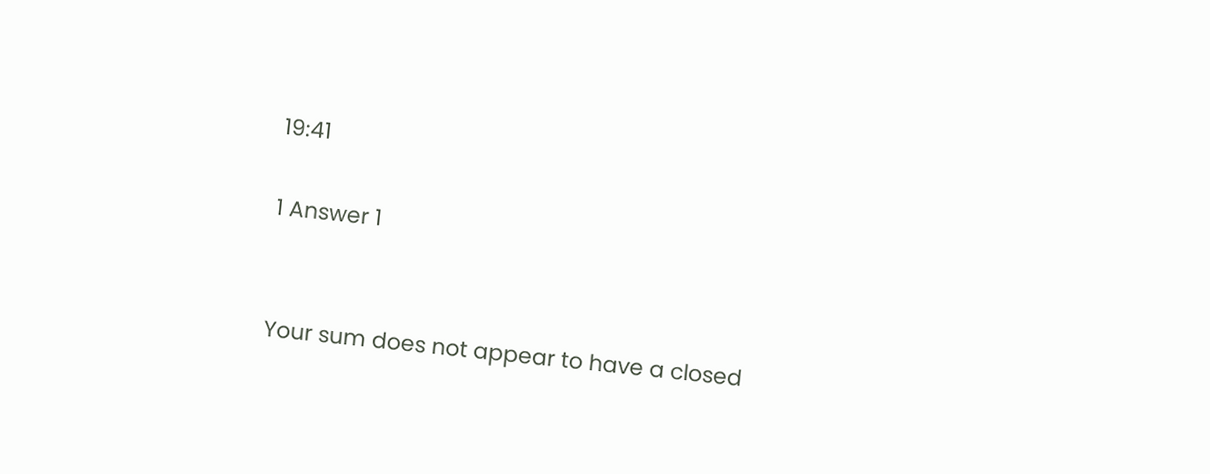19:41

1 Answer 1


Your sum does not appear to have a closed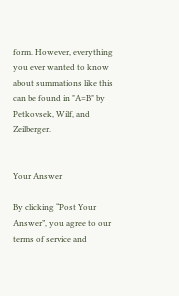form. However, everything you ever wanted to know about summations like this can be found in "A=B" by Petkovsek, Wilf, and Zeilberger.


Your Answer

By clicking “Post Your Answer”, you agree to our terms of service and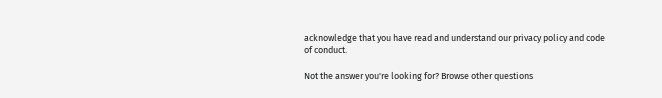acknowledge that you have read and understand our privacy policy and code of conduct.

Not the answer you're looking for? Browse other questions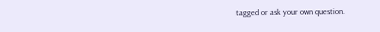tagged or ask your own question.